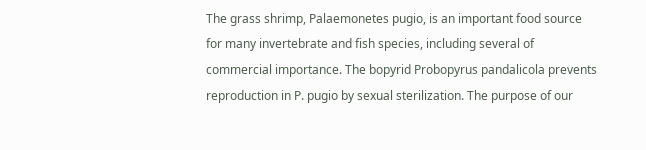The grass shrimp, Palaemonetes pugio, is an important food source for many invertebrate and fish species, including several of commercial importance. The bopyrid Probopyrus pandalicola prevents reproduction in P. pugio by sexual sterilization. The purpose of our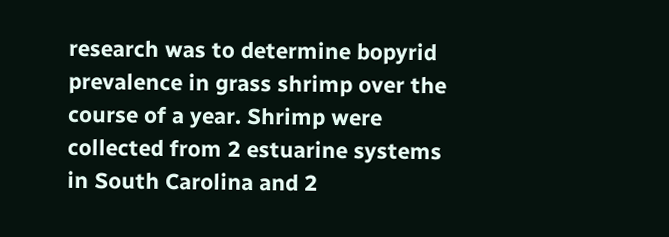research was to determine bopyrid prevalence in grass shrimp over the course of a year. Shrimp were collected from 2 estuarine systems in South Carolina and 2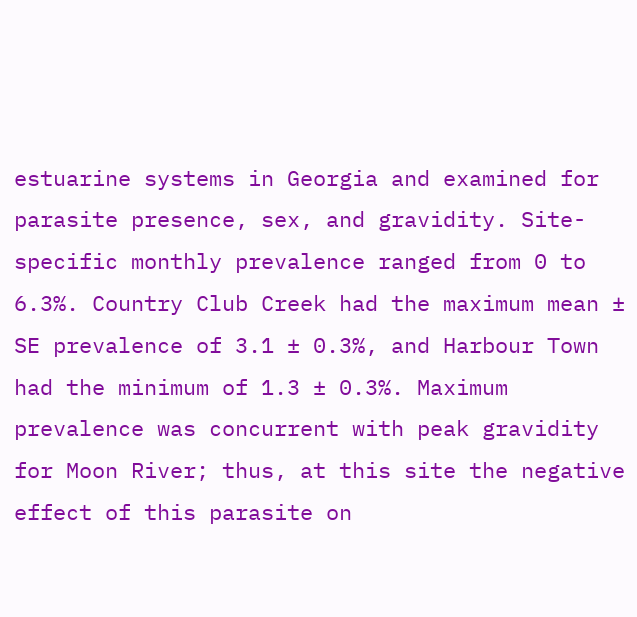estuarine systems in Georgia and examined for parasite presence, sex, and gravidity. Site-specific monthly prevalence ranged from 0 to 6.3%. Country Club Creek had the maximum mean ± SE prevalence of 3.1 ± 0.3%, and Harbour Town had the minimum of 1.3 ± 0.3%. Maximum prevalence was concurrent with peak gravidity for Moon River; thus, at this site the negative effect of this parasite on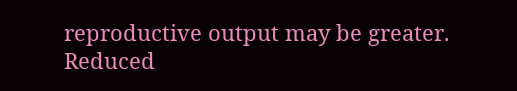reproductive output may be greater. Reduced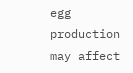egg production may affect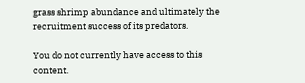grass shrimp abundance and ultimately the recruitment success of its predators.

You do not currently have access to this content.